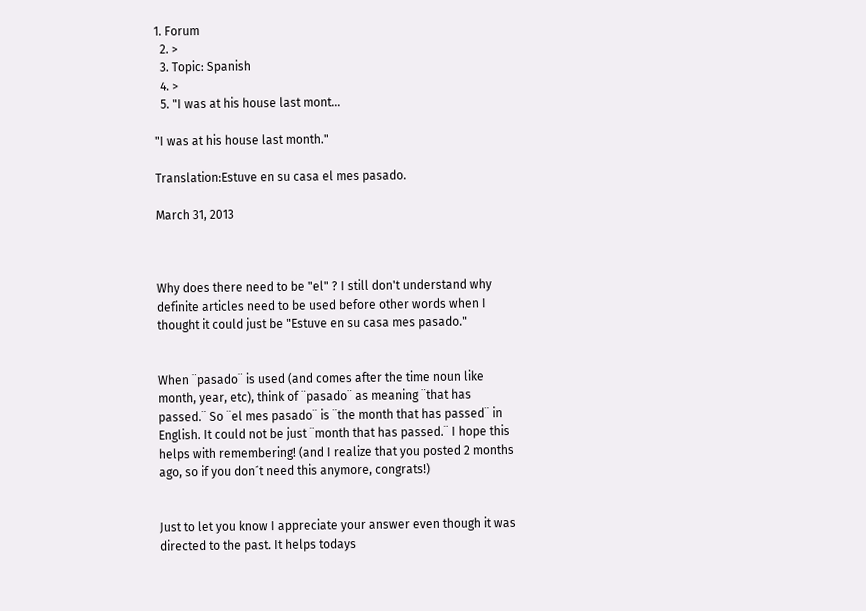1. Forum
  2. >
  3. Topic: Spanish
  4. >
  5. "I was at his house last mont…

"I was at his house last month."

Translation:Estuve en su casa el mes pasado.

March 31, 2013



Why does there need to be "el" ? I still don't understand why definite articles need to be used before other words when I thought it could just be "Estuve en su casa mes pasado."


When ¨pasado¨ is used (and comes after the time noun like month, year, etc), think of ¨pasado¨ as meaning ¨that has passed.¨ So ¨el mes pasado¨ is ¨the month that has passed¨ in English. It could not be just ¨month that has passed.¨ I hope this helps with remembering! (and I realize that you posted 2 months ago, so if you don´t need this anymore, congrats!)


Just to let you know I appreciate your answer even though it was directed to the past. It helps todays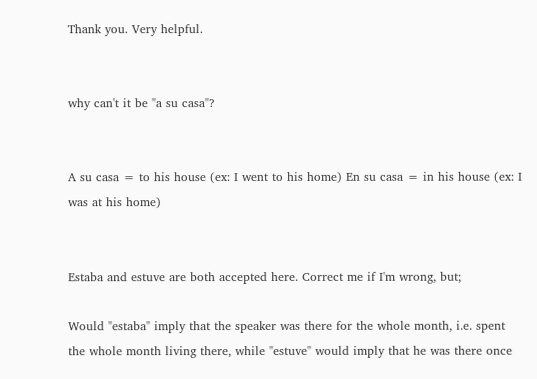Thank you. Very helpful.


why can't it be "a su casa"?


A su casa = to his house (ex: I went to his home) En su casa = in his house (ex: I was at his home)


Estaba and estuve are both accepted here. Correct me if I'm wrong, but;

Would "estaba" imply that the speaker was there for the whole month, i.e. spent the whole month living there, while "estuve" would imply that he was there once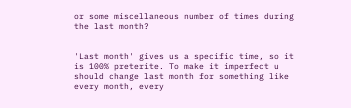or some miscellaneous number of times during the last month?


'Last month' gives us a specific time, so it is 100% preterite. To make it imperfect u should change last month for something like every month, every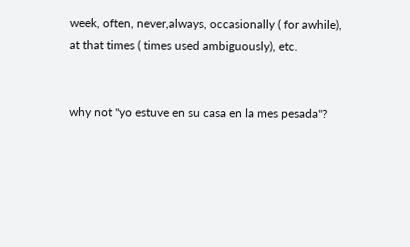week, often, never,always, occasionally ( for awhile), at that times ( times used ambiguously), etc.


why not "yo estuve en su casa en la mes pesada"?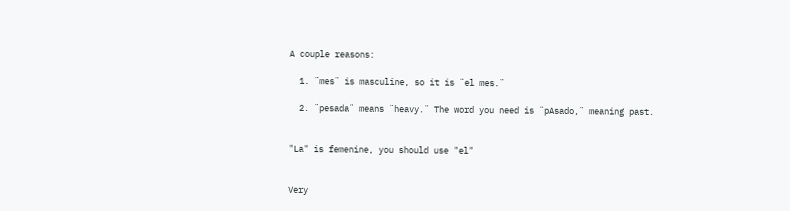A couple reasons:

  1. ¨mes¨ is masculine, so it is ¨el mes.¨

  2. ¨pesada¨ means ¨heavy.¨ The word you need is ¨pAsado,¨ meaning past.


"La" is femenine, you should use "el"


Very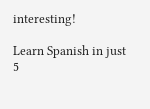interesting!

Learn Spanish in just 5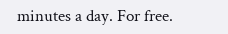minutes a day. For free.